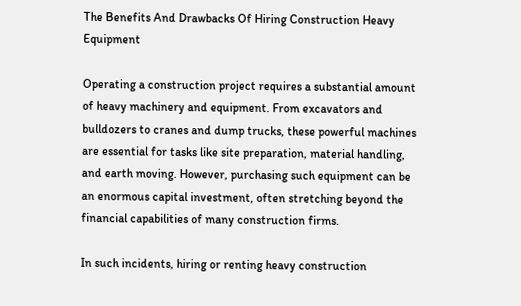The Benefits And Drawbacks Of Hiring Construction Heavy Equipment

Operating a construction project requires a substantial amount of heavy machinery and equipment. From excavators and bulldozers to cranes and dump trucks, these powerful machines are essential for tasks like site preparation, material handling, and earth moving. However, purchasing such equipment can be an enormous capital investment, often stretching beyond the financial capabilities of many construction firms.

In such incidents, hiring or renting heavy construction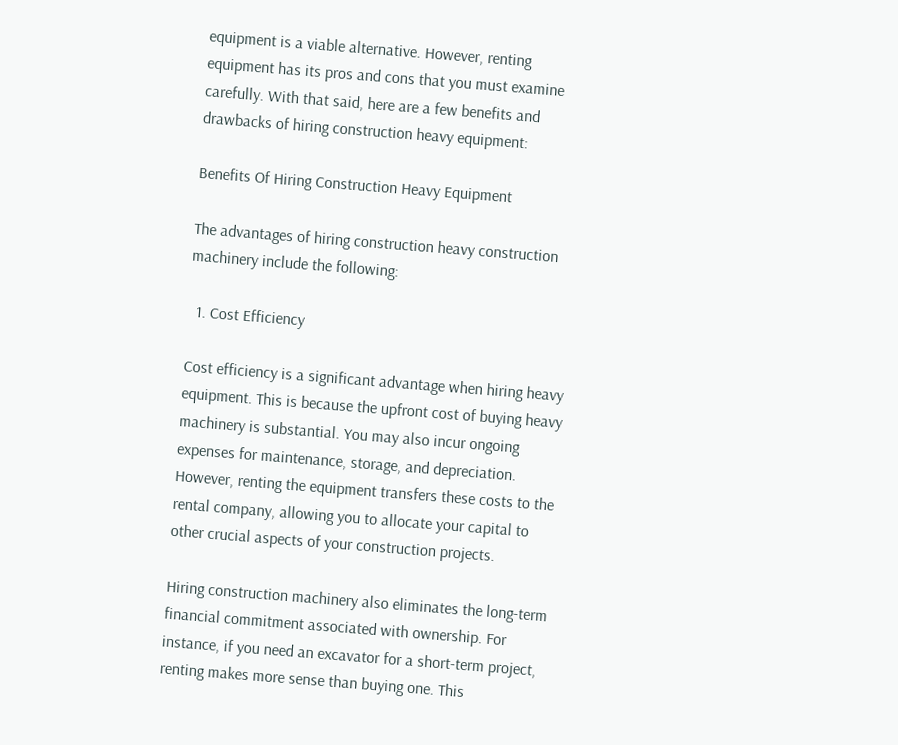equipment is a viable alternative. However, renting equipment has its pros and cons that you must examine carefully. With that said, here are a few benefits and drawbacks of hiring construction heavy equipment:

Benefits Of Hiring Construction Heavy Equipment

The advantages of hiring construction heavy construction machinery include the following:

  1. Cost Efficiency

Cost efficiency is a significant advantage when hiring heavy equipment. This is because the upfront cost of buying heavy machinery is substantial. You may also incur ongoing expenses for maintenance, storage, and depreciation. However, renting the equipment transfers these costs to the rental company, allowing you to allocate your capital to other crucial aspects of your construction projects.

Hiring construction machinery also eliminates the long-term financial commitment associated with ownership. For instance, if you need an excavator for a short-term project, renting makes more sense than buying one. This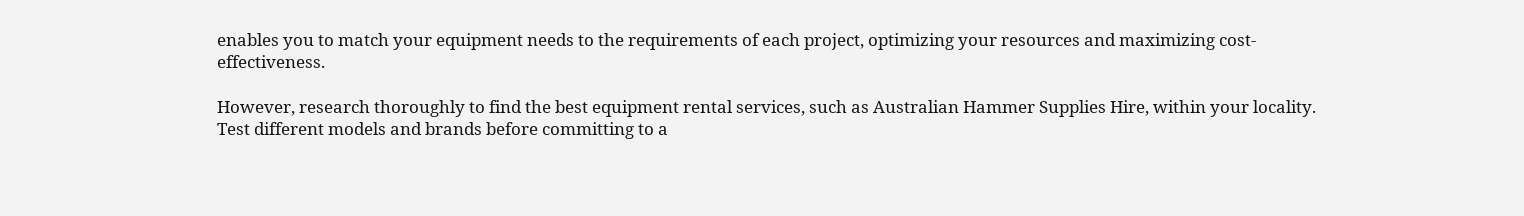enables you to match your equipment needs to the requirements of each project, optimizing your resources and maximizing cost-effectiveness.

However, research thoroughly to find the best equipment rental services, such as Australian Hammer Supplies Hire, within your locality. Test different models and brands before committing to a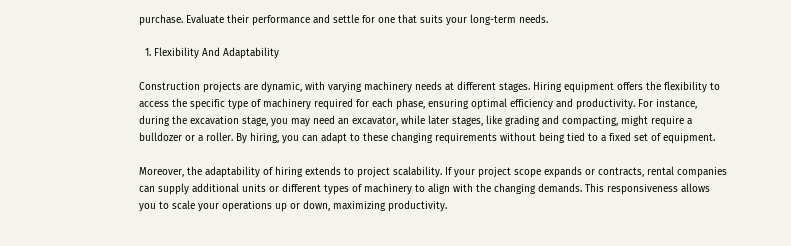purchase. Evaluate their performance and settle for one that suits your long-term needs.

  1. Flexibility And Adaptability

Construction projects are dynamic, with varying machinery needs at different stages. Hiring equipment offers the flexibility to access the specific type of machinery required for each phase, ensuring optimal efficiency and productivity. For instance, during the excavation stage, you may need an excavator, while later stages, like grading and compacting, might require a bulldozer or a roller. By hiring, you can adapt to these changing requirements without being tied to a fixed set of equipment.

Moreover, the adaptability of hiring extends to project scalability. If your project scope expands or contracts, rental companies can supply additional units or different types of machinery to align with the changing demands. This responsiveness allows you to scale your operations up or down, maximizing productivity.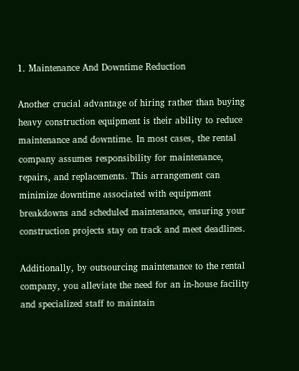1. Maintenance And Downtime Reduction

Another crucial advantage of hiring rather than buying heavy construction equipment is their ability to reduce maintenance and downtime. In most cases, the rental company assumes responsibility for maintenance, repairs, and replacements. This arrangement can minimize downtime associated with equipment breakdowns and scheduled maintenance, ensuring your construction projects stay on track and meet deadlines.

Additionally, by outsourcing maintenance to the rental company, you alleviate the need for an in-house facility and specialized staff to maintain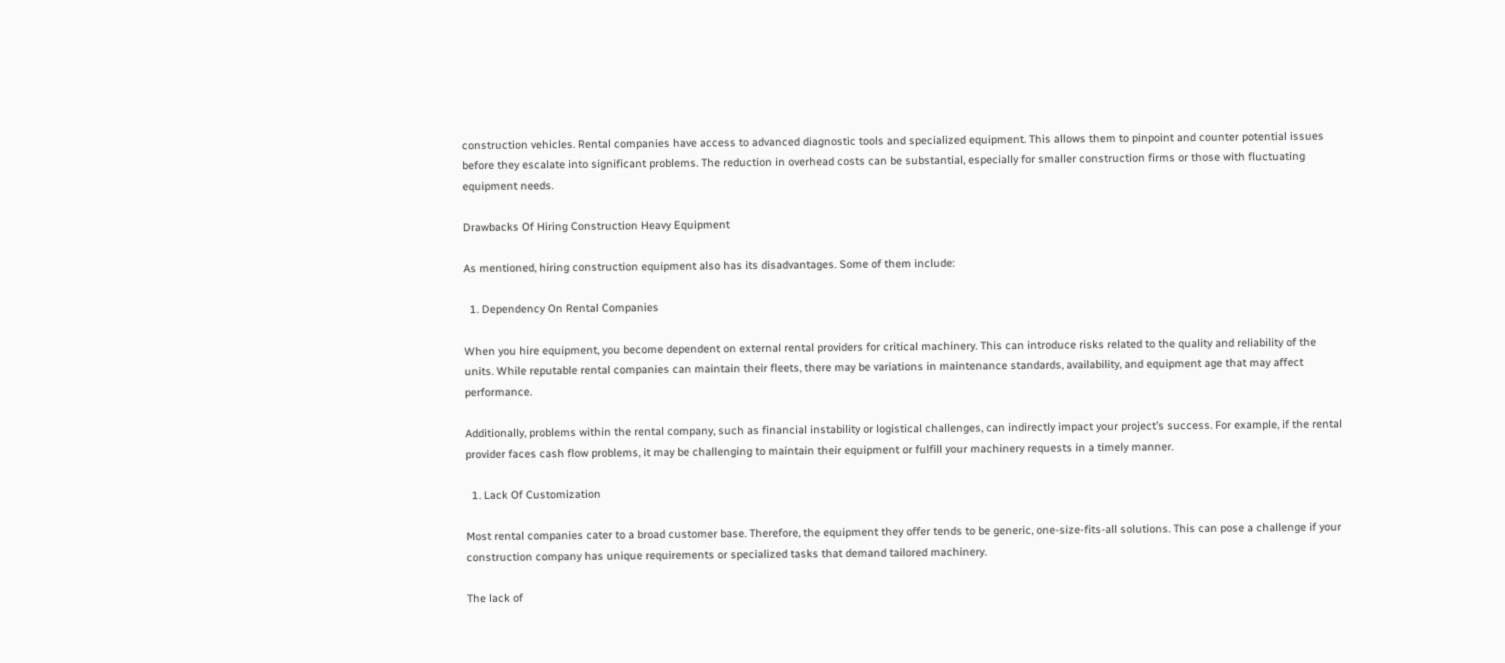construction vehicles. Rental companies have access to advanced diagnostic tools and specialized equipment. This allows them to pinpoint and counter potential issues before they escalate into significant problems. The reduction in overhead costs can be substantial, especially for smaller construction firms or those with fluctuating equipment needs.

Drawbacks Of Hiring Construction Heavy Equipment

As mentioned, hiring construction equipment also has its disadvantages. Some of them include:

  1. Dependency On Rental Companies

When you hire equipment, you become dependent on external rental providers for critical machinery. This can introduce risks related to the quality and reliability of the units. While reputable rental companies can maintain their fleets, there may be variations in maintenance standards, availability, and equipment age that may affect performance.

Additionally, problems within the rental company, such as financial instability or logistical challenges, can indirectly impact your project’s success. For example, if the rental provider faces cash flow problems, it may be challenging to maintain their equipment or fulfill your machinery requests in a timely manner.

  1. Lack Of Customization

Most rental companies cater to a broad customer base. Therefore, the equipment they offer tends to be generic, one-size-fits-all solutions. This can pose a challenge if your construction company has unique requirements or specialized tasks that demand tailored machinery.

The lack of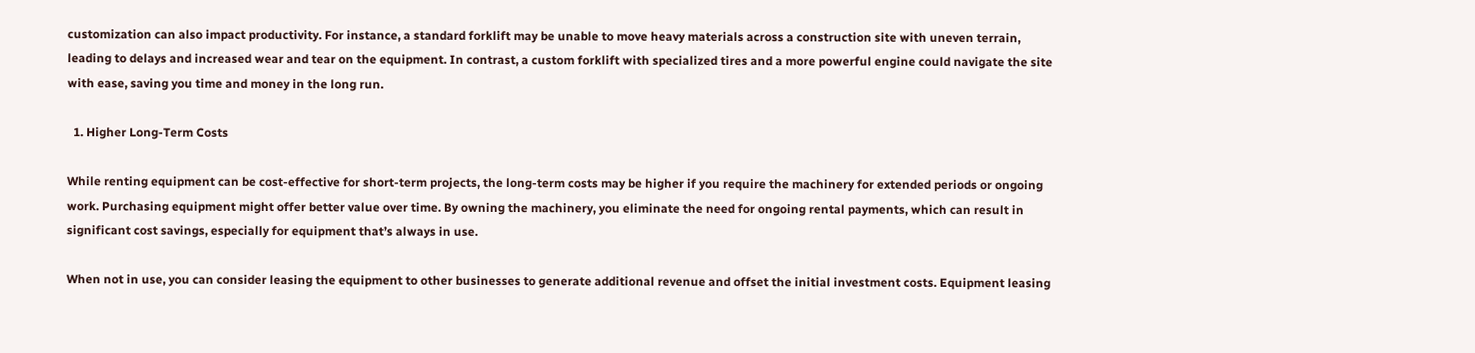customization can also impact productivity. For instance, a standard forklift may be unable to move heavy materials across a construction site with uneven terrain, leading to delays and increased wear and tear on the equipment. In contrast, a custom forklift with specialized tires and a more powerful engine could navigate the site with ease, saving you time and money in the long run.

  1. Higher Long-Term Costs

While renting equipment can be cost-effective for short-term projects, the long-term costs may be higher if you require the machinery for extended periods or ongoing work. Purchasing equipment might offer better value over time. By owning the machinery, you eliminate the need for ongoing rental payments, which can result in significant cost savings, especially for equipment that’s always in use.

When not in use, you can consider leasing the equipment to other businesses to generate additional revenue and offset the initial investment costs. Equipment leasing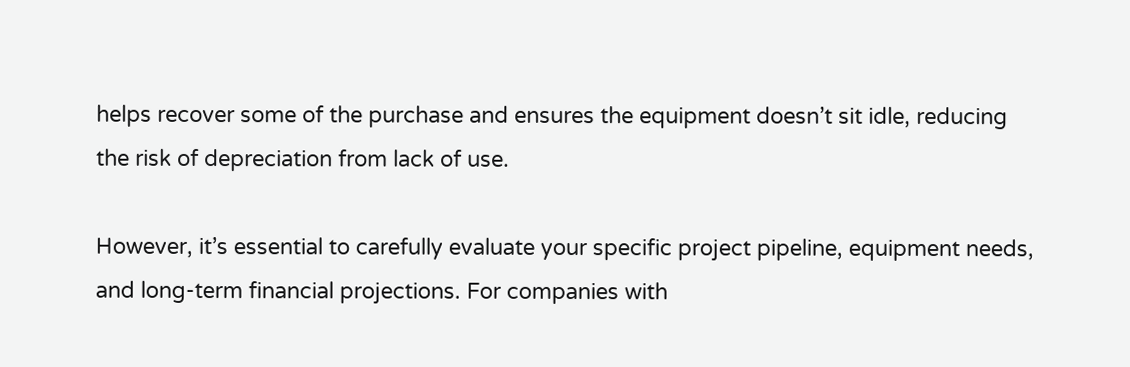helps recover some of the purchase and ensures the equipment doesn’t sit idle, reducing the risk of depreciation from lack of use.

However, it’s essential to carefully evaluate your specific project pipeline, equipment needs, and long-term financial projections. For companies with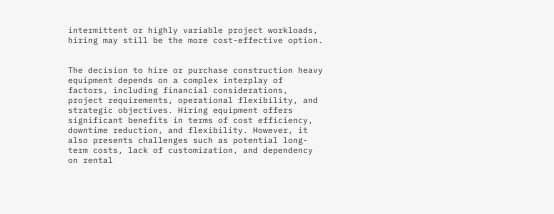intermittent or highly variable project workloads, hiring may still be the more cost-effective option.


The decision to hire or purchase construction heavy equipment depends on a complex interplay of factors, including financial considerations, project requirements, operational flexibility, and strategic objectives. Hiring equipment offers significant benefits in terms of cost efficiency, downtime reduction, and flexibility. However, it also presents challenges such as potential long-term costs, lack of customization, and dependency on rental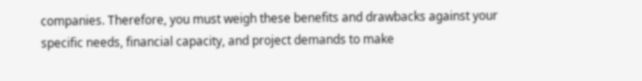companies. Therefore, you must weigh these benefits and drawbacks against your specific needs, financial capacity, and project demands to make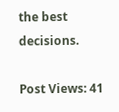the best decisions.

Post Views: 41